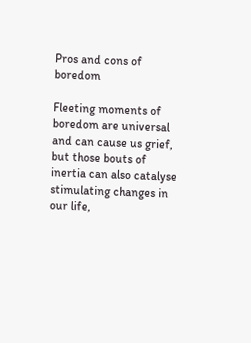Pros and cons of boredom

Fleeting moments of boredom are universal and can cause us grief, but those bouts of inertia can also catalyse stimulating changes in our life,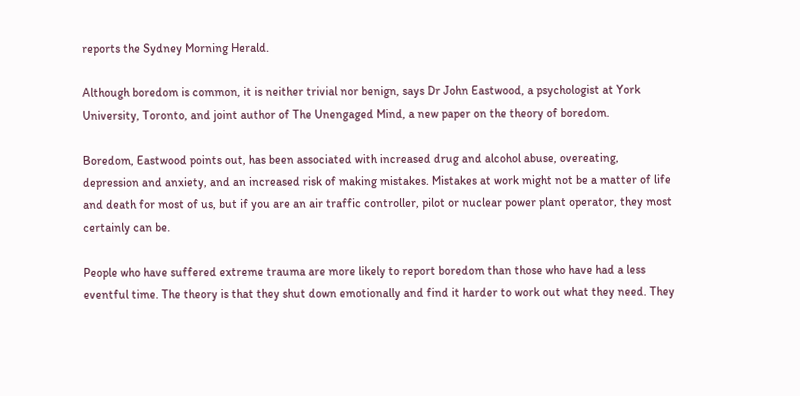reports the Sydney Morning Herald.

Although boredom is common, it is neither trivial nor benign, says Dr John Eastwood, a psychologist at York University, Toronto, and joint author of The Unengaged Mind, a new paper on the theory of boredom.

Boredom, Eastwood points out, has been associated with increased drug and alcohol abuse, overeating, depression and anxiety, and an increased risk of making mistakes. Mistakes at work might not be a matter of life and death for most of us, but if you are an air traffic controller, pilot or nuclear power plant operator, they most certainly can be.

People who have suffered extreme trauma are more likely to report boredom than those who have had a less eventful time. The theory is that they shut down emotionally and find it harder to work out what they need. They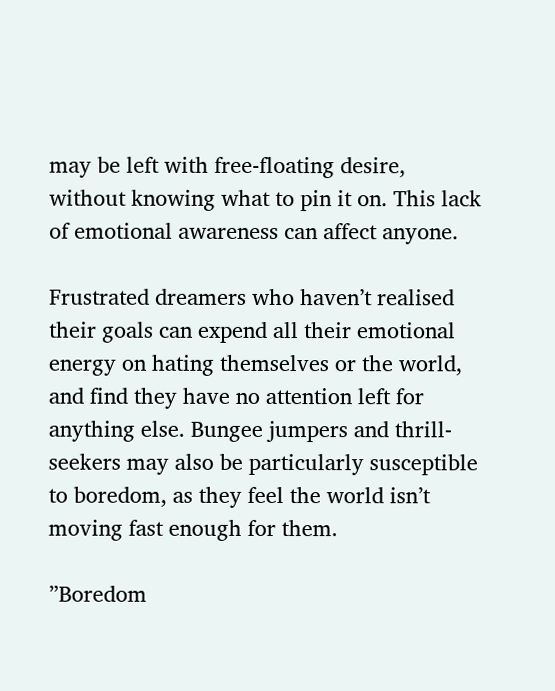may be left with free-floating desire, without knowing what to pin it on. This lack of emotional awareness can affect anyone.

Frustrated dreamers who haven’t realised their goals can expend all their emotional energy on hating themselves or the world, and find they have no attention left for anything else. Bungee jumpers and thrill-seekers may also be particularly susceptible to boredom, as they feel the world isn’t moving fast enough for them.

”Boredom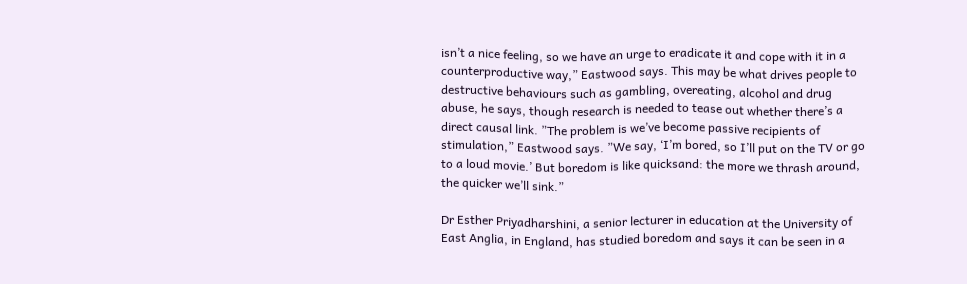isn’t a nice feeling, so we have an urge to eradicate it and cope with it in a counterproductive way,” Eastwood says. This may be what drives people to destructive behaviours such as gambling, overeating, alcohol and drug abuse, he says, though research is needed to tease out whether there’s a direct causal link. ”The problem is we’ve become passive recipients of stimulation,” Eastwood says. ”We say, ‘I’m bored, so I’ll put on the TV or go to a loud movie.’ But boredom is like quicksand: the more we thrash around, the quicker we’ll sink.”

Dr Esther Priyadharshini, a senior lecturer in education at the University of East Anglia, in England, has studied boredom and says it can be seen in a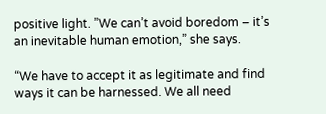positive light. ”We can’t avoid boredom – it’s an inevitable human emotion,” she says.

“We have to accept it as legitimate and find ways it can be harnessed. We all need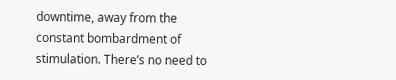downtime, away from the constant bombardment of stimulation. There’s no need to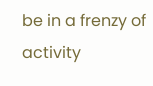be in a frenzy of activity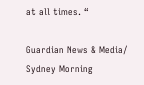at all times. “

Guardian News & Media/ Sydney Morning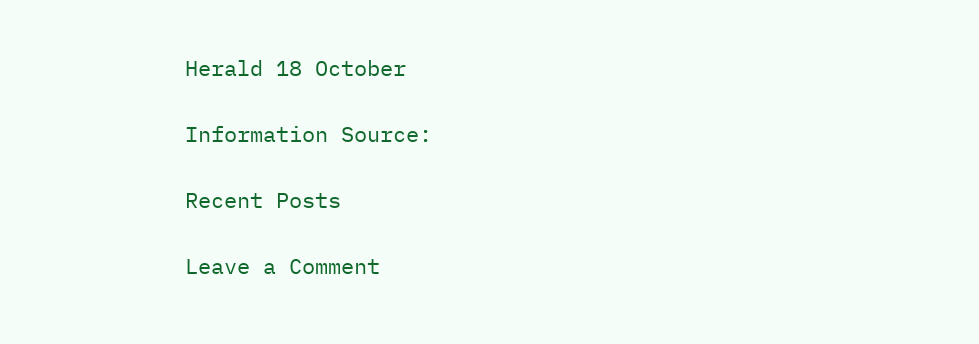Herald 18 October

Information Source:

Recent Posts

Leave a Comment